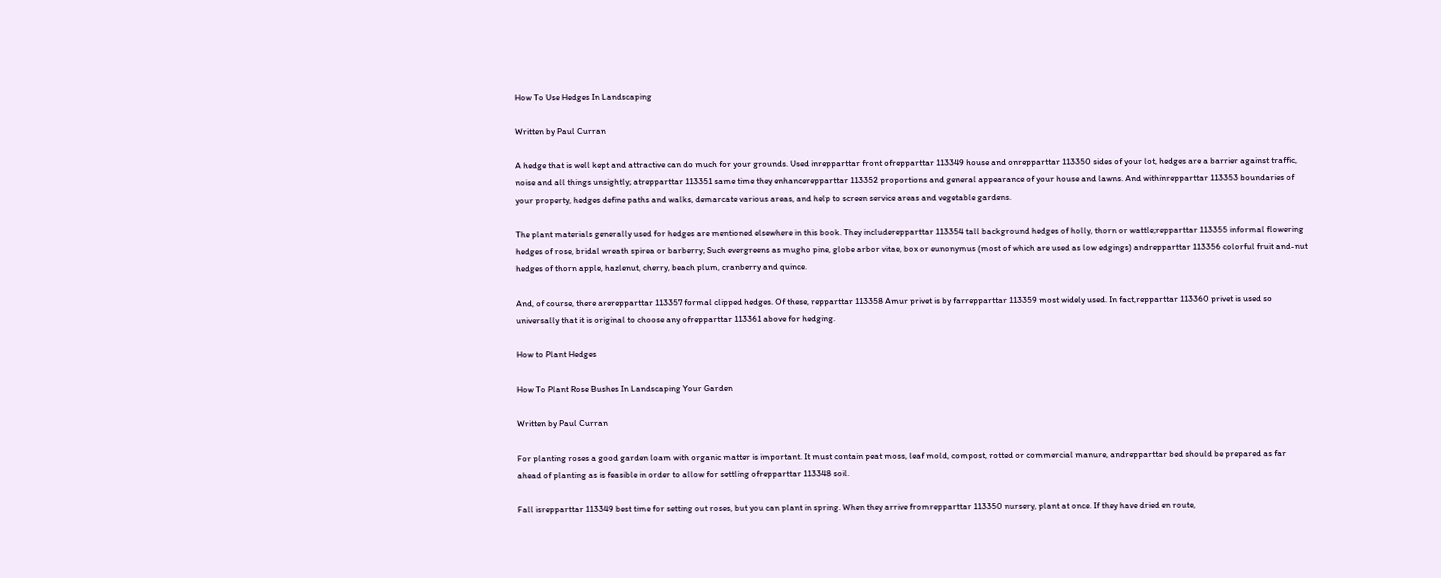How To Use Hedges In Landscaping

Written by Paul Curran

A hedge that is well kept and attractive can do much for your grounds. Used inrepparttar front ofrepparttar 113349 house and onrepparttar 113350 sides of your lot, hedges are a barrier against traffic, noise and all things unsightly; atrepparttar 113351 same time they enhancerepparttar 113352 proportions and general appearance of your house and lawns. And withinrepparttar 113353 boundaries of your property, hedges define paths and walks, demarcate various areas, and help to screen service areas and vegetable gardens.

The plant materials generally used for hedges are mentioned elsewhere in this book. They includerepparttar 113354 tall background hedges of holly, thorn or wattle;repparttar 113355 informal flowering hedges of rose, bridal wreath spirea or barberry; Such evergreens as mugho pine, globe arbor vitae, box or eunonymus (most of which are used as low edgings) andrepparttar 113356 colorful fruit and-nut hedges of thorn apple, hazlenut, cherry, beach plum, cranberry and quince.

And, of course, there arerepparttar 113357 formal clipped hedges. Of these, repparttar 113358 Amur privet is by farrepparttar 113359 most widely used. In fact,repparttar 113360 privet is used so universally that it is original to choose any ofrepparttar 113361 above for hedging.

How to Plant Hedges

How To Plant Rose Bushes In Landscaping Your Garden

Written by Paul Curran

For planting roses a good garden loam with organic matter is important. It must contain peat moss, leaf mold, compost, rotted or commercial manure, andrepparttar bed should be prepared as far ahead of planting as is feasible in order to allow for settling ofrepparttar 113348 soil.

Fall isrepparttar 113349 best time for setting out roses, but you can plant in spring. When they arrive fromrepparttar 113350 nursery, plant at once. If they have dried en route,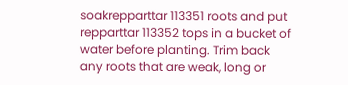soakrepparttar 113351 roots and put repparttar 113352 tops in a bucket of water before planting. Trim back any roots that are weak, long or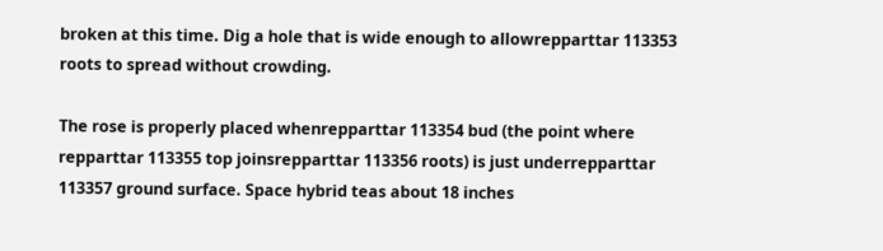broken at this time. Dig a hole that is wide enough to allowrepparttar 113353 roots to spread without crowding.

The rose is properly placed whenrepparttar 113354 bud (the point where repparttar 113355 top joinsrepparttar 113356 roots) is just underrepparttar 113357 ground surface. Space hybrid teas about 18 inches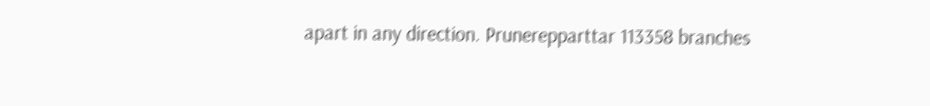apart in any direction. Prunerepparttar 113358 branches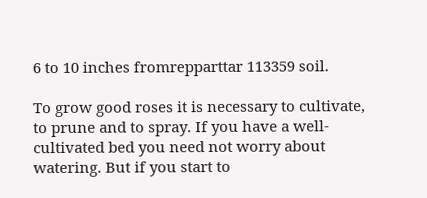6 to 10 inches fromrepparttar 113359 soil.

To grow good roses it is necessary to cultivate, to prune and to spray. If you have a well-cultivated bed you need not worry about watering. But if you start to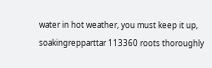water in hot weather, you must keep it up, soakingrepparttar 113360 roots thoroughly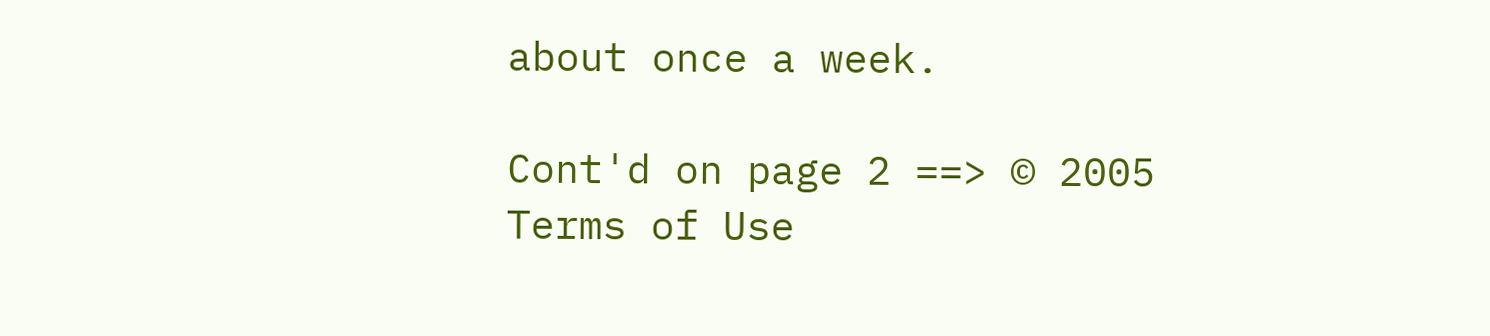about once a week.

Cont'd on page 2 ==> © 2005
Terms of Use